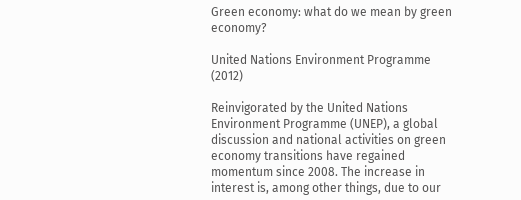Green economy: what do we mean by green economy?

United Nations Environment Programme (2012)

Reinvigorated by the United Nations Environment Programme (UNEP), a global discussion and national activities on green economy transitions have regained momentum since 2008. The increase in interest is, among other things, due to our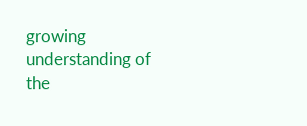growing understanding of the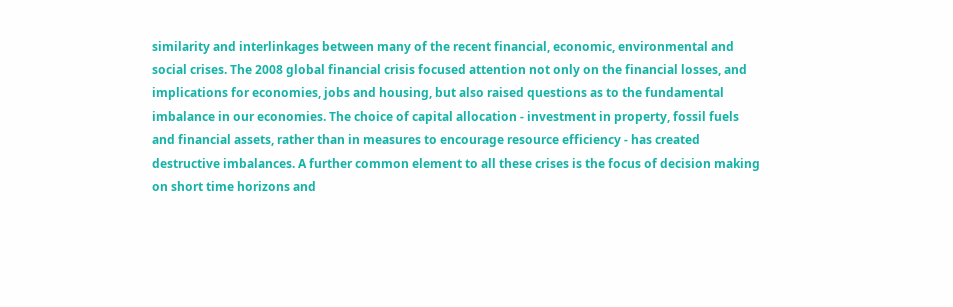similarity and interlinkages between many of the recent financial, economic, environmental and social crises. The 2008 global financial crisis focused attention not only on the financial losses, and implications for economies, jobs and housing, but also raised questions as to the fundamental imbalance in our economies. The choice of capital allocation - investment in property, fossil fuels and financial assets, rather than in measures to encourage resource efficiency - has created destructive imbalances. A further common element to all these crises is the focus of decision making on short time horizons and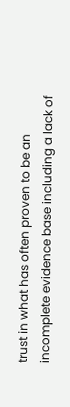trust in what has often proven to be an incomplete evidence base including a lack of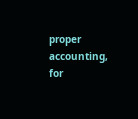proper accounting, for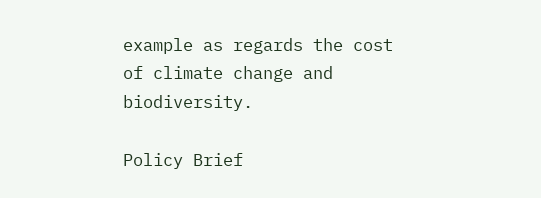example as regards the cost of climate change and biodiversity.

Policy Brief